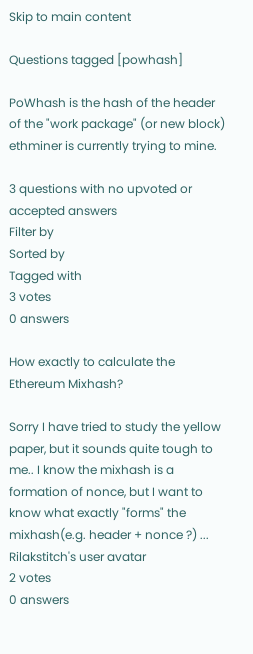Skip to main content

Questions tagged [powhash]

PoWhash is the hash of the header of the "work package" (or new block) ethminer is currently trying to mine.

3 questions with no upvoted or accepted answers
Filter by
Sorted by
Tagged with
3 votes
0 answers

How exactly to calculate the Ethereum Mixhash?

Sorry I have tried to study the yellow paper, but it sounds quite tough to me.. I know the mixhash is a formation of nonce, but I want to know what exactly "forms" the mixhash(e.g. header + nonce ?) ...
Rilakstitch's user avatar
2 votes
0 answers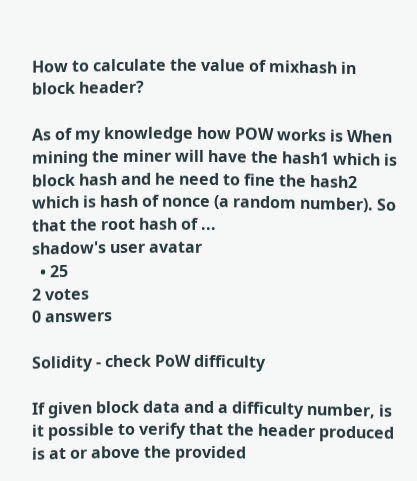How to calculate the value of mixhash in block header?

As of my knowledge how POW works is When mining the miner will have the hash1 which is block hash and he need to fine the hash2 which is hash of nonce (a random number). So that the root hash of ...
shadow's user avatar
  • 25
2 votes
0 answers

Solidity - check PoW difficulty

If given block data and a difficulty number, is it possible to verify that the header produced is at or above the provided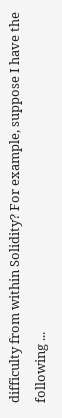difficulty from within Solidity? For example, suppose I have the following ...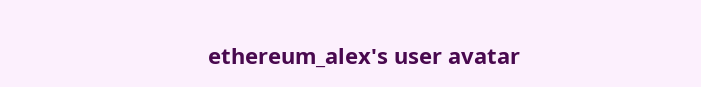ethereum_alex's user avatar